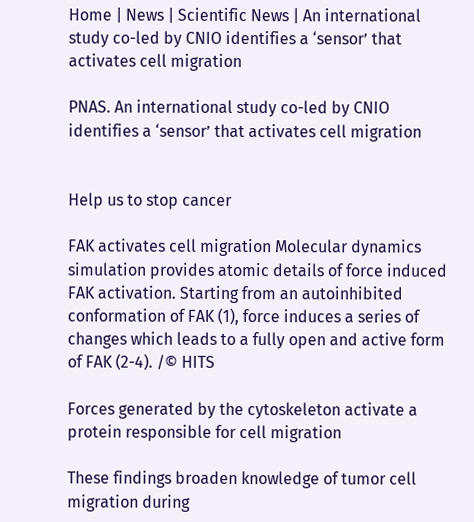Home | News | Scientific News | An international study co-led by CNIO identifies a ‘sensor’ that activates cell migration

PNAS. An international study co-led by CNIO identifies a ‘sensor’ that activates cell migration


Help us to stop cancer

FAK activates cell migration Molecular dynamics simulation provides atomic details of force induced FAK activation. Starting from an autoinhibited conformation of FAK (1), force induces a series of changes which leads to a fully open and active form of FAK (2-4). /© HITS

Forces generated by the cytoskeleton activate a protein responsible for cell migration

These findings broaden knowledge of tumor cell migration during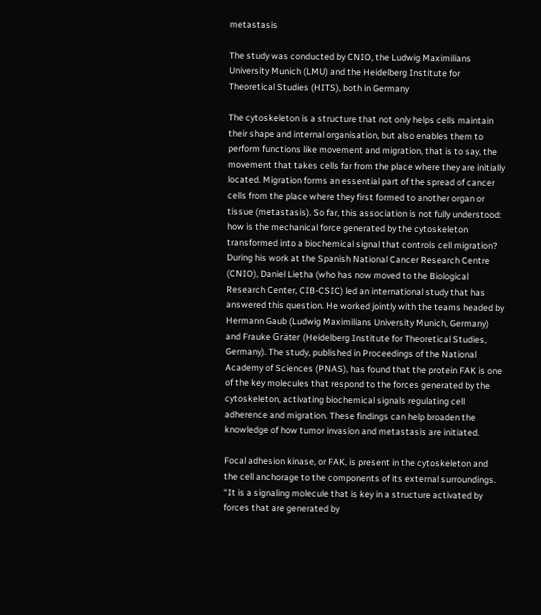metastasis

The study was conducted by CNIO, the Ludwig Maximilians University Munich (LMU) and the Heidelberg Institute for Theoretical Studies (HITS), both in Germany

The cytoskeleton is a structure that not only helps cells maintain their shape and internal organisation, but also enables them to perform functions like movement and migration, that is to say, the movement that takes cells far from the place where they are initially located. Migration forms an essential part of the spread of cancer cells from the place where they first formed to another organ or tissue (metastasis). So far, this association is not fully understood: how is the mechanical force generated by the cytoskeleton transformed into a biochemical signal that controls cell migration? During his work at the Spanish National Cancer Research Centre (CNIO), Daniel Lietha (who has now moved to the Biological Research Center, CIB-CSIC) led an international study that has answered this question. He worked jointly with the teams headed by Hermann Gaub (Ludwig Maximilians University Munich, Germany) and Frauke Gräter (Heidelberg Institute for Theoretical Studies, Germany). The study, published in Proceedings of the National Academy of Sciences (PNAS), has found that the protein FAK is one of the key molecules that respond to the forces generated by the cytoskeleton, activating biochemical signals regulating cell adherence and migration. These findings can help broaden the knowledge of how tumor invasion and metastasis are initiated.

Focal adhesion kinase, or FAK, is present in the cytoskeleton and the cell anchorage to the components of its external surroundings. “It is a signaling molecule that is key in a structure activated by forces that are generated by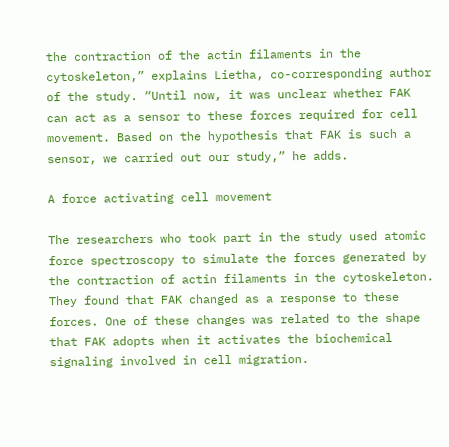the contraction of the actin filaments in the cytoskeleton,” explains Lietha, co-corresponding author of the study. “Until now, it was unclear whether FAK can act as a sensor to these forces required for cell movement. Based on the hypothesis that FAK is such a sensor, we carried out our study,” he adds.

A force activating cell movement

The researchers who took part in the study used atomic force spectroscopy to simulate the forces generated by the contraction of actin filaments in the cytoskeleton. They found that FAK changed as a response to these forces. One of these changes was related to the shape that FAK adopts when it activates the biochemical signaling involved in cell migration.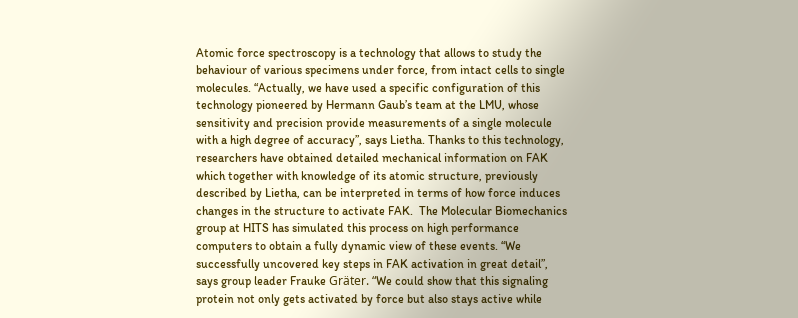Atomic force spectroscopy is a technology that allows to study the behaviour of various specimens under force, from intact cells to single molecules. “Actually, we have used a specific configuration of this technology pioneered by Hermann Gaub’s team at the LMU, whose sensitivity and precision provide measurements of a single molecule with a high degree of accuracy”, says Lietha. Thanks to this technology, researchers have obtained detailed mechanical information on FAK which together with knowledge of its atomic structure, previously described by Lietha, can be interpreted in terms of how force induces changes in the structure to activate FAK.  The Molecular Biomechanics group at HITS has simulated this process on high performance computers to obtain a fully dynamic view of these events. “We successfully uncovered key steps in FAK activation in great detail”, says group leader Frauke Gräter. “We could show that this signaling protein not only gets activated by force but also stays active while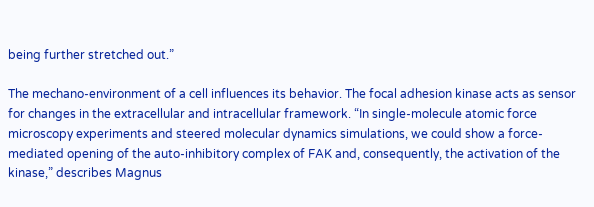being further stretched out.”

The mechano-environment of a cell influences its behavior. The focal adhesion kinase acts as sensor for changes in the extracellular and intracellular framework. “In single-molecule atomic force microscopy experiments and steered molecular dynamics simulations, we could show a force-mediated opening of the auto-inhibitory complex of FAK and, consequently, the activation of the kinase,” describes Magnus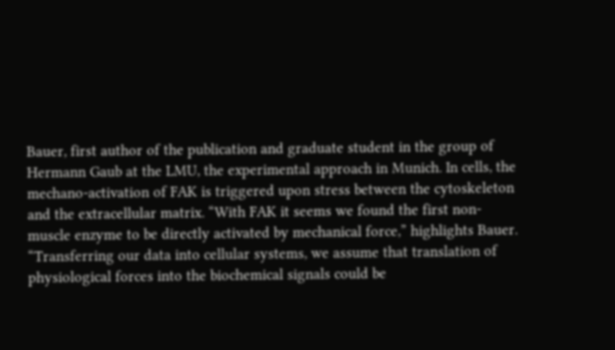Bauer, first author of the publication and graduate student in the group of Hermann Gaub at the LMU, the experimental approach in Munich. In cells, the mechano-activation of FAK is triggered upon stress between the cytoskeleton and the extracellular matrix. “With FAK it seems we found the first non-muscle enzyme to be directly activated by mechanical force,” highlights Bauer. “Transferring our data into cellular systems, we assume that translation of physiological forces into the biochemical signals could be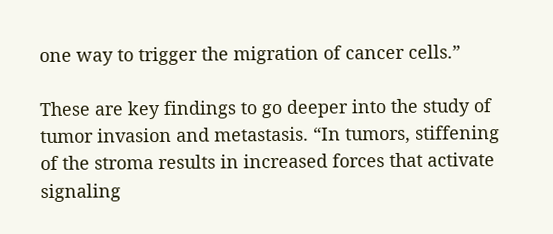one way to trigger the migration of cancer cells.”

These are key findings to go deeper into the study of tumor invasion and metastasis. “In tumors, stiffening of the stroma results in increased forces that activate signaling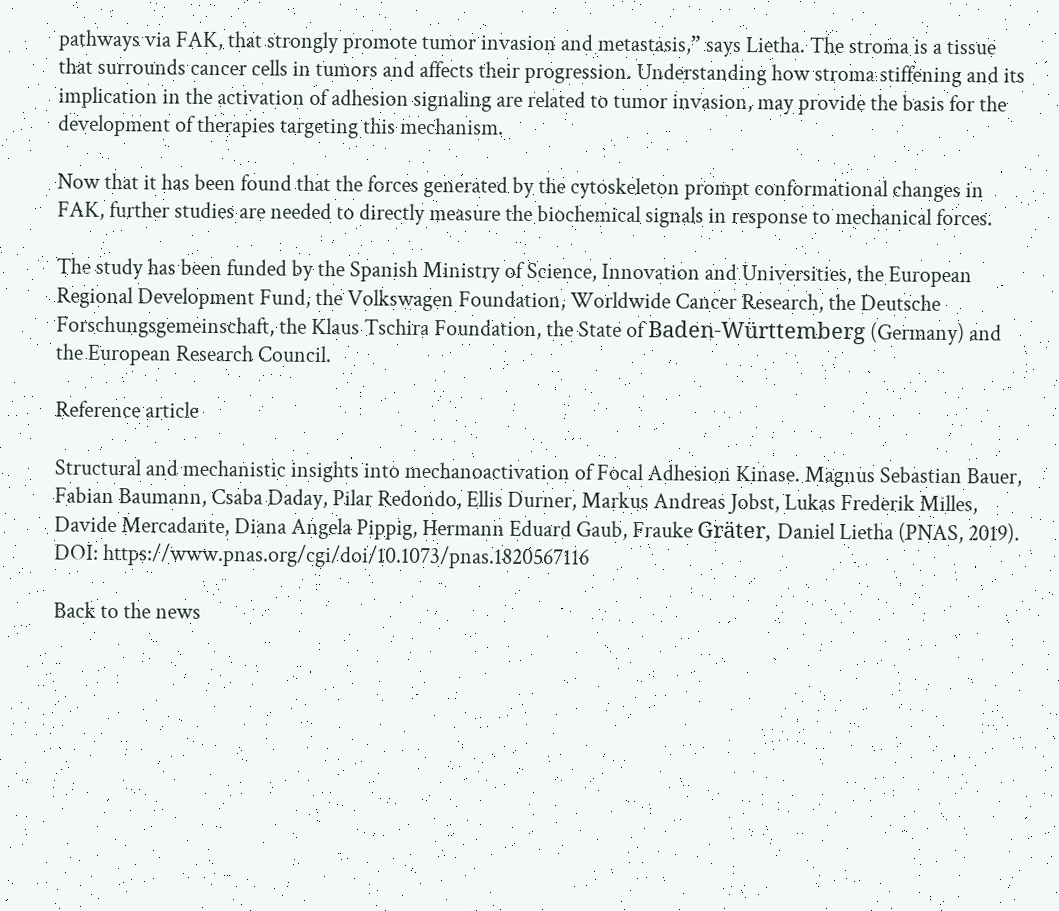pathways via FAK, that strongly promote tumor invasion and metastasis,” says Lietha. The stroma is a tissue that surrounds cancer cells in tumors and affects their progression. Understanding how stroma stiffening and its implication in the activation of adhesion signaling are related to tumor invasion, may provide the basis for the development of therapies targeting this mechanism.

Now that it has been found that the forces generated by the cytoskeleton prompt conformational changes in FAK, further studies are needed to directly measure the biochemical signals in response to mechanical forces.

The study has been funded by the Spanish Ministry of Science, Innovation and Universities, the European Regional Development Fund, the Volkswagen Foundation, Worldwide Cancer Research, the Deutsche Forschungsgemeinschaft, the Klaus Tschira Foundation, the State of Baden-Württemberg (Germany) and the European Research Council.

Reference article

Structural and mechanistic insights into mechanoactivation of Focal Adhesion Kinase. Magnus Sebastian Bauer, Fabian Baumann, Csaba Daday, Pilar Redondo, Ellis Durner, Markus Andreas Jobst, Lukas Frederik Milles, Davide Mercadante, Diana Angela Pippig, Hermann Eduard Gaub, Frauke Gräter, Daniel Lietha (PNAS, 2019). DOI: https://www.pnas.org/cgi/doi/10.1073/pnas.1820567116

Back to the news